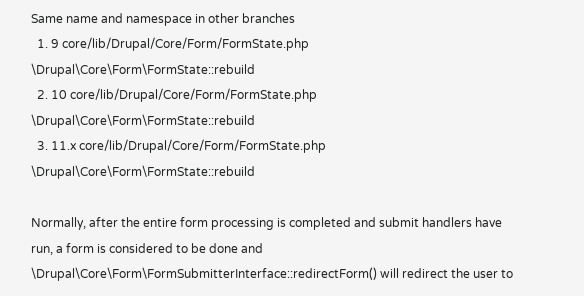Same name and namespace in other branches
  1. 9 core/lib/Drupal/Core/Form/FormState.php \Drupal\Core\Form\FormState::rebuild
  2. 10 core/lib/Drupal/Core/Form/FormState.php \Drupal\Core\Form\FormState::rebuild
  3. 11.x core/lib/Drupal/Core/Form/FormState.php \Drupal\Core\Form\FormState::rebuild

Normally, after the entire form processing is completed and submit handlers have run, a form is considered to be done and \Drupal\Core\Form\FormSubmitterInterface::redirectForm() will redirect the user to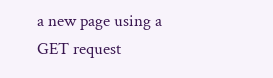a new page using a GET request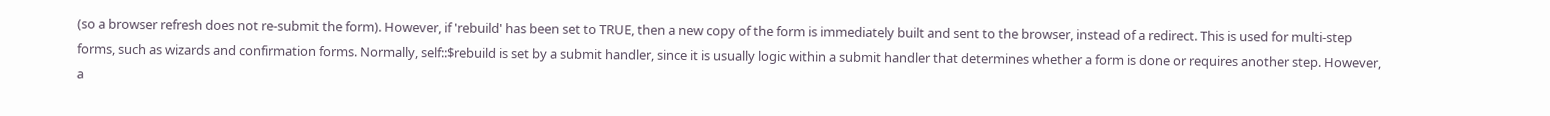(so a browser refresh does not re-submit the form). However, if 'rebuild' has been set to TRUE, then a new copy of the form is immediately built and sent to the browser, instead of a redirect. This is used for multi-step forms, such as wizards and confirmation forms. Normally, self::$rebuild is set by a submit handler, since it is usually logic within a submit handler that determines whether a form is done or requires another step. However, a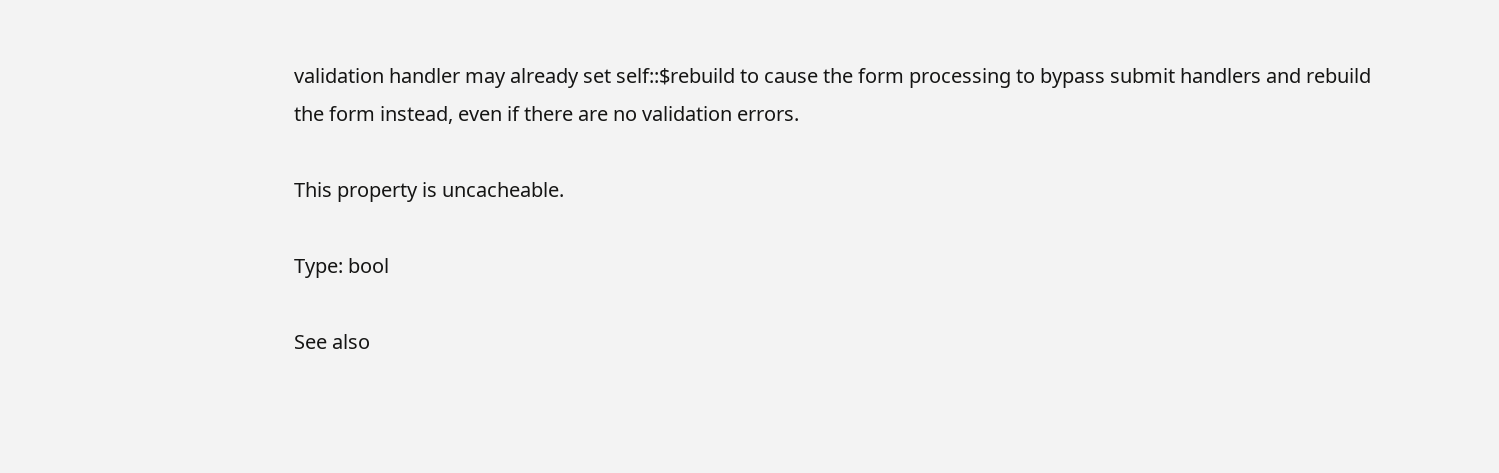validation handler may already set self::$rebuild to cause the form processing to bypass submit handlers and rebuild the form instead, even if there are no validation errors.

This property is uncacheable.

Type: bool

See also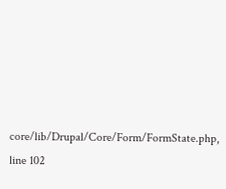core/lib/Drupal/Core/Form/FormState.php, line 102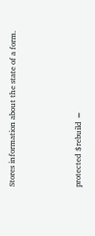Stores information about the state of a form.




protected $rebuild =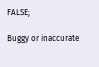FALSE;

Buggy or inaccurate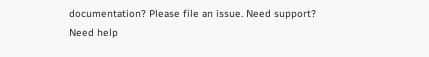documentation? Please file an issue. Need support? Need help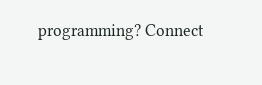programming? Connect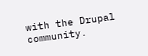with the Drupal community.